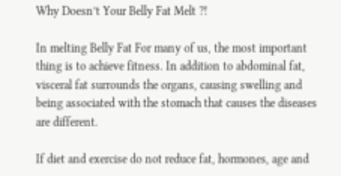Why Doesn’t Your Belly Fat Melt ?!

In melting Belly Fat For many of us, the most important thing is to achieve fitness. In addition to abdominal fat, visceral fat surrounds the organs, causing swelling and being associated with the stomach that causes the diseases are different.

If diet and exercise do not reduce fat, hormones, age and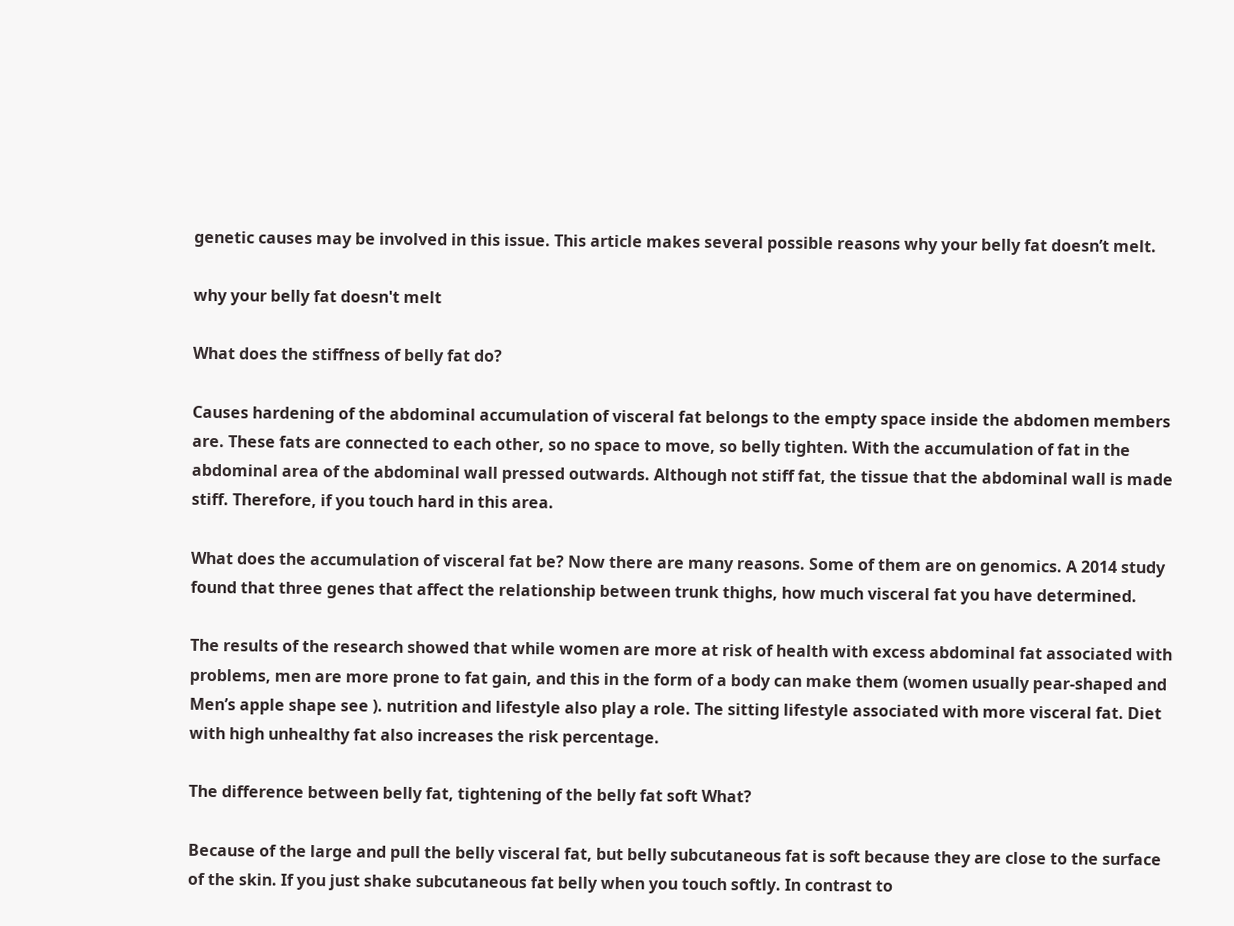genetic causes may be involved in this issue. This article makes several possible reasons why your belly fat doesn’t melt.

why your belly fat doesn't melt

What does the stiffness of belly fat do?

Causes hardening of the abdominal accumulation of visceral fat belongs to the empty space inside the abdomen members are. These fats are connected to each other, so no space to move, so belly tighten. With the accumulation of fat in the abdominal area of the abdominal wall pressed outwards. Although not stiff fat, the tissue that the abdominal wall is made stiff. Therefore, if you touch hard in this area.

What does the accumulation of visceral fat be? Now there are many reasons. Some of them are on genomics. A 2014 study found that three genes that affect the relationship between trunk thighs, how much visceral fat you have determined.

The results of the research showed that while women are more at risk of health with excess abdominal fat associated with problems, men are more prone to fat gain, and this in the form of a body can make them (women usually pear-shaped and Men’s apple shape see ). nutrition and lifestyle also play a role. The sitting lifestyle associated with more visceral fat. Diet with high unhealthy fat also increases the risk percentage.

The difference between belly fat, tightening of the belly fat soft What?

Because of the large and pull the belly visceral fat, but belly subcutaneous fat is soft because they are close to the surface of the skin. If you just shake subcutaneous fat belly when you touch softly. In contrast to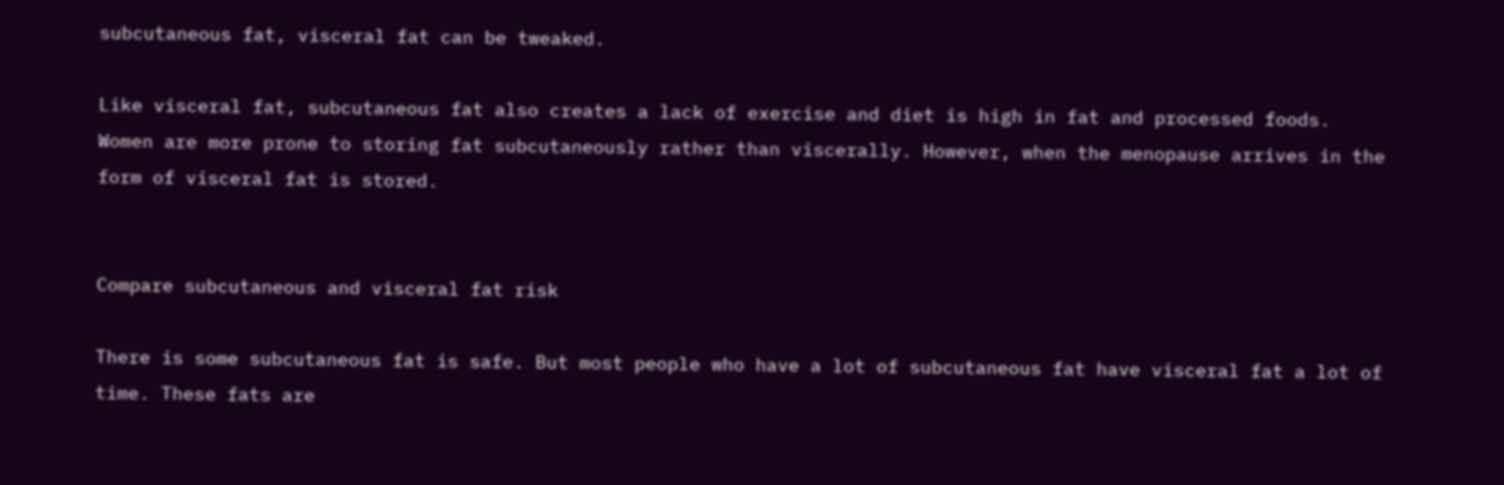subcutaneous fat, visceral fat can be tweaked.

Like visceral fat, subcutaneous fat also creates a lack of exercise and diet is high in fat and processed foods. Women are more prone to storing fat subcutaneously rather than viscerally. However, when the menopause arrives in the form of visceral fat is stored.


Compare subcutaneous and visceral fat risk

There is some subcutaneous fat is safe. But most people who have a lot of subcutaneous fat have visceral fat a lot of time. These fats are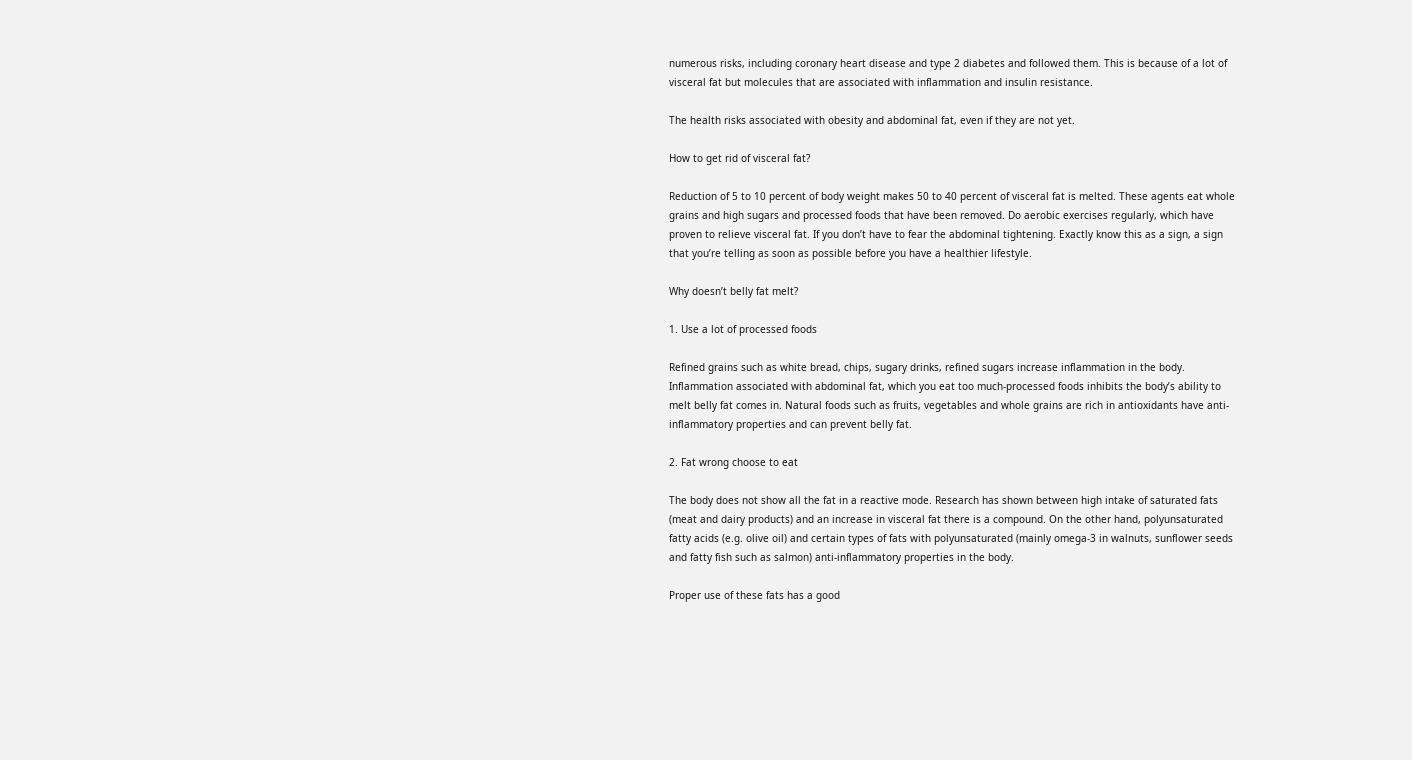numerous risks, including coronary heart disease and type 2 diabetes and followed them. This is because of a lot of visceral fat but molecules that are associated with inflammation and insulin resistance.

The health risks associated with obesity and abdominal fat, even if they are not yet.

How to get rid of visceral fat?

Reduction of 5 to 10 percent of body weight makes 50 to 40 percent of visceral fat is melted. These agents eat whole grains and high sugars and processed foods that have been removed. Do aerobic exercises regularly, which have proven to relieve visceral fat. If you don’t have to fear the abdominal tightening. Exactly know this as a sign, a sign that you’re telling as soon as possible before you have a healthier lifestyle.

Why doesn’t belly fat melt?

1. Use a lot of processed foods

Refined grains such as white bread, chips, sugary drinks, refined sugars increase inflammation in the body. Inflammation associated with abdominal fat, which you eat too much-processed foods inhibits the body’s ability to melt belly fat comes in. Natural foods such as fruits, vegetables and whole grains are rich in antioxidants have anti-inflammatory properties and can prevent belly fat.

2. Fat wrong choose to eat

The body does not show all the fat in a reactive mode. Research has shown between high intake of saturated fats (meat and dairy products) and an increase in visceral fat there is a compound. On the other hand, polyunsaturated fatty acids (e.g. olive oil) and certain types of fats with polyunsaturated (mainly omega-3 in walnuts, sunflower seeds and fatty fish such as salmon) anti-inflammatory properties in the body.

Proper use of these fats has a good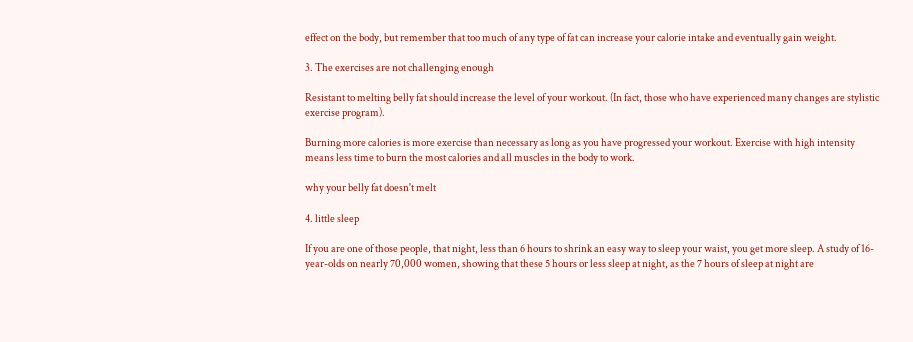effect on the body, but remember that too much of any type of fat can increase your calorie intake and eventually gain weight.

3. The exercises are not challenging enough

Resistant to melting belly fat should increase the level of your workout. (In fact, those who have experienced many changes are stylistic exercise program).

Burning more calories is more exercise than necessary as long as you have progressed your workout. Exercise with high intensity means less time to burn the most calories and all muscles in the body to work.

why your belly fat doesn't melt

4. little sleep

If you are one of those people, that night, less than 6 hours to shrink an easy way to sleep your waist, you get more sleep. A study of 16-year-olds on nearly 70,000 women, showing that these 5 hours or less sleep at night, as the 7 hours of sleep at night are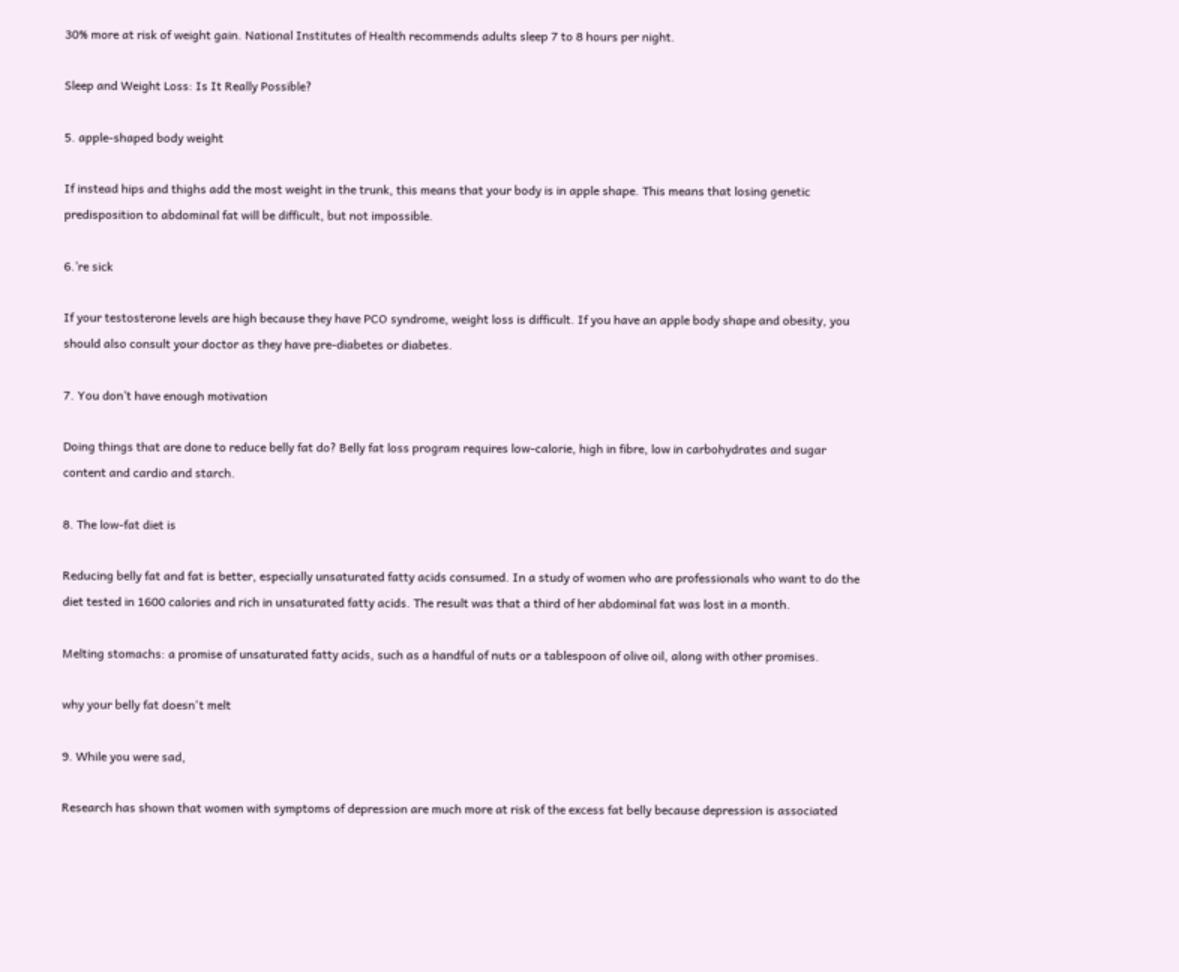30% more at risk of weight gain. National Institutes of Health recommends adults sleep 7 to 8 hours per night.

Sleep and Weight Loss: Is It Really Possible?

5. apple-shaped body weight

If instead hips and thighs add the most weight in the trunk, this means that your body is in apple shape. This means that losing genetic predisposition to abdominal fat will be difficult, but not impossible.

6.’re sick

If your testosterone levels are high because they have PCO syndrome, weight loss is difficult. If you have an apple body shape and obesity, you should also consult your doctor as they have pre-diabetes or diabetes.

7. You don’t have enough motivation

Doing things that are done to reduce belly fat do? Belly fat loss program requires low-calorie, high in fibre, low in carbohydrates and sugar content and cardio and starch.

8. The low-fat diet is

Reducing belly fat and fat is better, especially unsaturated fatty acids consumed. In a study of women who are professionals who want to do the diet tested in 1600 calories and rich in unsaturated fatty acids. The result was that a third of her abdominal fat was lost in a month.

Melting stomachs: a promise of unsaturated fatty acids, such as a handful of nuts or a tablespoon of olive oil, along with other promises.

why your belly fat doesn't melt

9. While you were sad,

Research has shown that women with symptoms of depression are much more at risk of the excess fat belly because depression is associated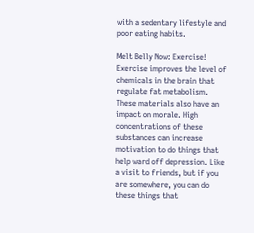with a sedentary lifestyle and poor eating habits.

Melt Belly Now: Exercise! Exercise improves the level of chemicals in the brain that regulate fat metabolism. These materials also have an impact on morale. High concentrations of these substances can increase motivation to do things that help ward off depression. Like a visit to friends, but if you are somewhere, you can do these things that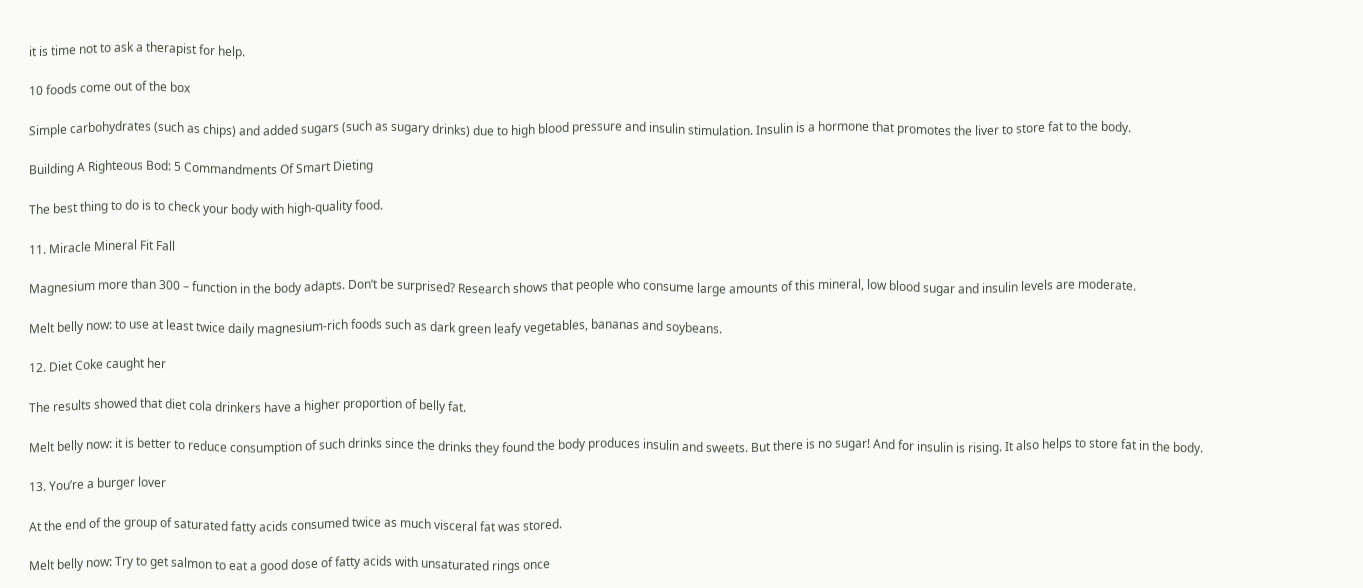it is time not to ask a therapist for help.

10 foods come out of the box

Simple carbohydrates (such as chips) and added sugars (such as sugary drinks) due to high blood pressure and insulin stimulation. Insulin is a hormone that promotes the liver to store fat to the body.

Building A Righteous Bod: 5 Commandments Of Smart Dieting

The best thing to do is to check your body with high-quality food.

11. Miracle Mineral Fit Fall

Magnesium more than 300 – function in the body adapts. Don’t be surprised? Research shows that people who consume large amounts of this mineral, low blood sugar and insulin levels are moderate.

Melt belly now: to use at least twice daily magnesium-rich foods such as dark green leafy vegetables, bananas and soybeans.

12. Diet Coke caught her

The results showed that diet cola drinkers have a higher proportion of belly fat.

Melt belly now: it is better to reduce consumption of such drinks since the drinks they found the body produces insulin and sweets. But there is no sugar! And for insulin is rising. It also helps to store fat in the body.

13. You’re a burger lover

At the end of the group of saturated fatty acids consumed twice as much visceral fat was stored.

Melt belly now: Try to get salmon to eat a good dose of fatty acids with unsaturated rings once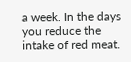a week. In the days you reduce the intake of red meat.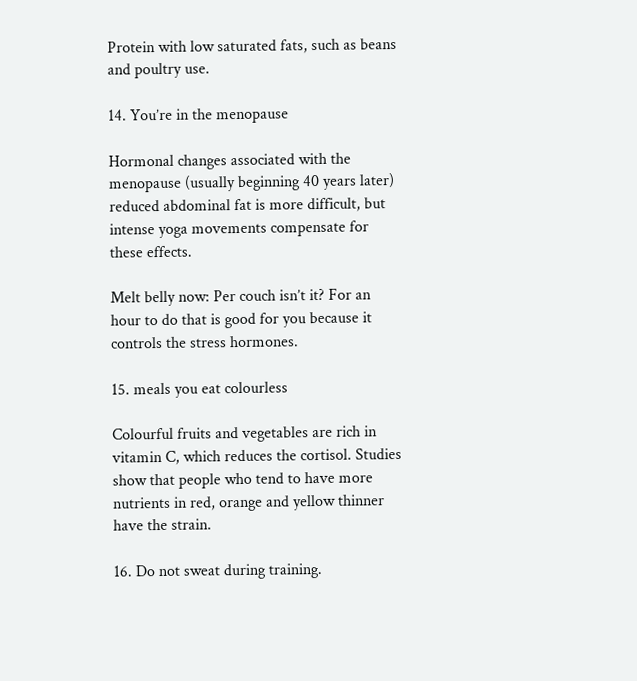Protein with low saturated fats, such as beans and poultry use.

14. You’re in the menopause

Hormonal changes associated with the menopause (usually beginning 40 years later) reduced abdominal fat is more difficult, but intense yoga movements compensate for these effects.

Melt belly now: Per couch isn’t it? For an hour to do that is good for you because it controls the stress hormones.

15. meals you eat colourless

Colourful fruits and vegetables are rich in vitamin C, which reduces the cortisol. Studies show that people who tend to have more nutrients in red, orange and yellow thinner have the strain.

16. Do not sweat during training.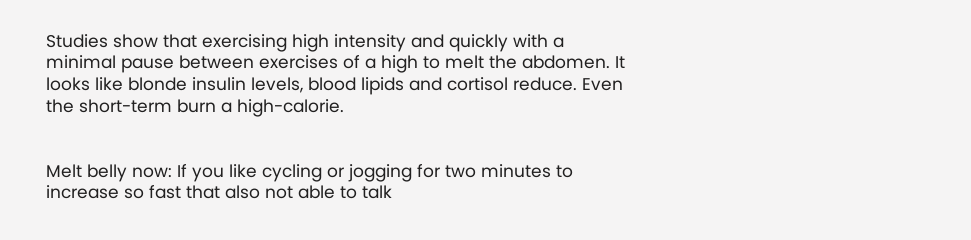Studies show that exercising high intensity and quickly with a minimal pause between exercises of a high to melt the abdomen. It looks like blonde insulin levels, blood lipids and cortisol reduce. Even the short-term burn a high-calorie.


Melt belly now: If you like cycling or jogging for two minutes to increase so fast that also not able to talk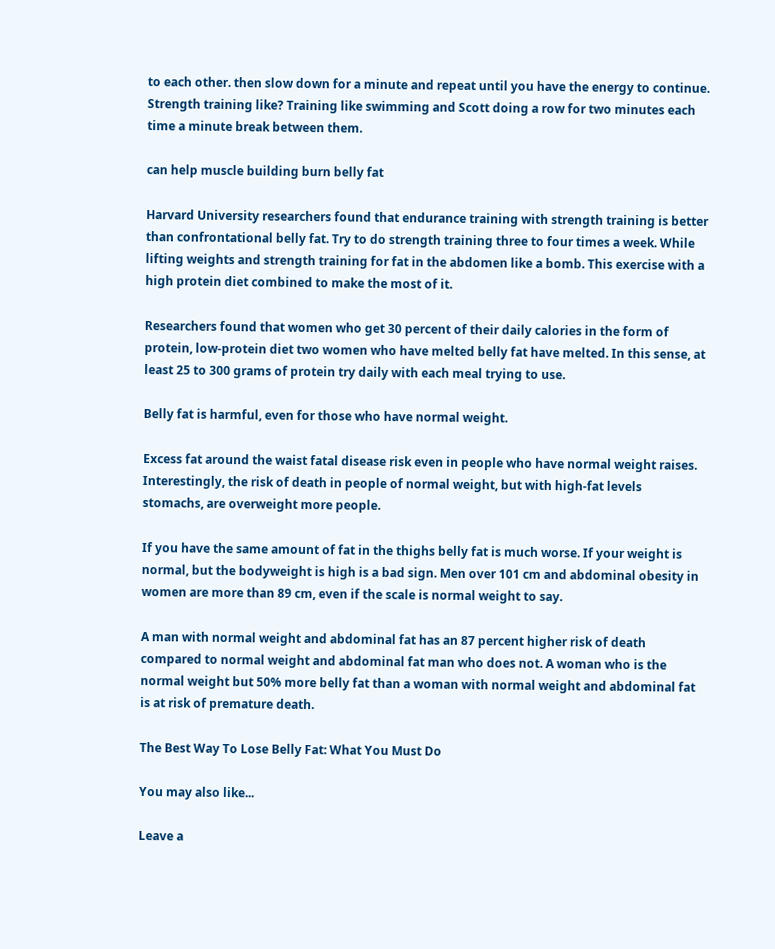to each other. then slow down for a minute and repeat until you have the energy to continue. Strength training like? Training like swimming and Scott doing a row for two minutes each time a minute break between them.

can help muscle building burn belly fat

Harvard University researchers found that endurance training with strength training is better than confrontational belly fat. Try to do strength training three to four times a week. While lifting weights and strength training for fat in the abdomen like a bomb. This exercise with a high protein diet combined to make the most of it.

Researchers found that women who get 30 percent of their daily calories in the form of protein, low-protein diet two women who have melted belly fat have melted. In this sense, at least 25 to 300 grams of protein try daily with each meal trying to use.

Belly fat is harmful, even for those who have normal weight.

Excess fat around the waist fatal disease risk even in people who have normal weight raises. Interestingly, the risk of death in people of normal weight, but with high-fat levels stomachs, are overweight more people.

If you have the same amount of fat in the thighs belly fat is much worse. If your weight is normal, but the bodyweight is high is a bad sign. Men over 101 cm and abdominal obesity in women are more than 89 cm, even if the scale is normal weight to say.

A man with normal weight and abdominal fat has an 87 percent higher risk of death compared to normal weight and abdominal fat man who does not. A woman who is the normal weight but 50% more belly fat than a woman with normal weight and abdominal fat is at risk of premature death.

The Best Way To Lose Belly Fat: What You Must Do

You may also like...

Leave a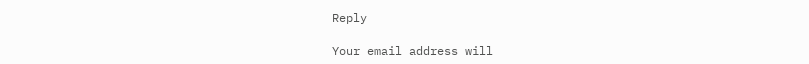Reply

Your email address will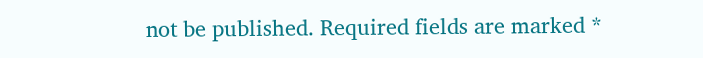not be published. Required fields are marked *